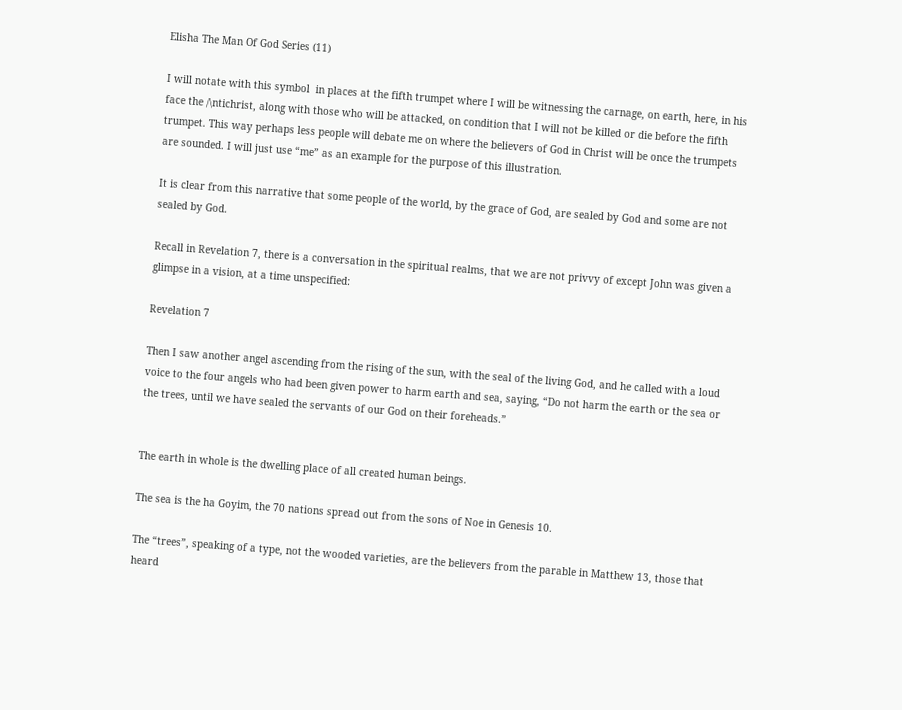Elisha The Man Of God Series (11)

I will notate with this symbol  in places at the fifth trumpet where I will be witnessing the carnage, on earth, here, in his face the /\ntichrist, along with those who will be attacked, on condition that I will not be killed or die before the fifth trumpet. This way perhaps less people will debate me on where the believers of God in Christ will be once the trumpets are sounded. I will just use “me” as an example for the purpose of this illustration.

It is clear from this narrative that some people of the world, by the grace of God, are sealed by God and some are not sealed by God.

Recall in Revelation 7, there is a conversation in the spiritual realms, that we are not privvy of except John was given a glimpse in a vision, at a time unspecified:

Revelation 7

Then I saw another angel ascending from the rising of the sun, with the seal of the living God, and he called with a loud voice to the four angels who had been given power to harm earth and sea, saying, “Do not harm the earth or the sea or the trees, until we have sealed the servants of our God on their foreheads.”


The earth in whole is the dwelling place of all created human beings.

The sea is the ha Goyim, the 70 nations spread out from the sons of Noe in Genesis 10.

The “trees”, speaking of a type, not the wooded varieties, are the believers from the parable in Matthew 13, those that heard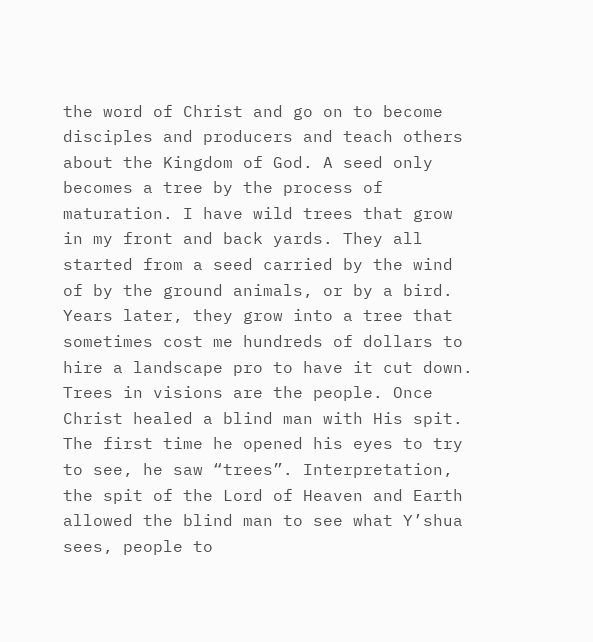the word of Christ and go on to become disciples and producers and teach others about the Kingdom of God. A seed only becomes a tree by the process of maturation. I have wild trees that grow in my front and back yards. They all started from a seed carried by the wind of by the ground animals, or by a bird. Years later, they grow into a tree that sometimes cost me hundreds of dollars to hire a landscape pro to have it cut down. Trees in visions are the people. Once Christ healed a blind man with His spit. The first time he opened his eyes to try to see, he saw “trees”. Interpretation, the spit of the Lord of Heaven and Earth allowed the blind man to see what Y’shua sees, people to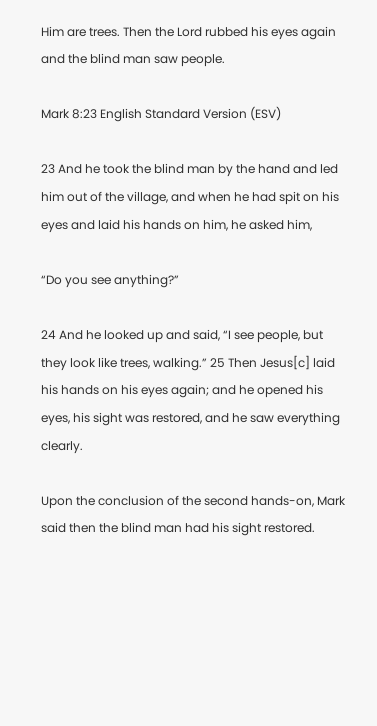Him are trees. Then the Lord rubbed his eyes again and the blind man saw people.

Mark 8:23 English Standard Version (ESV)

23 And he took the blind man by the hand and led him out of the village, and when he had spit on his eyes and laid his hands on him, he asked him,

“Do you see anything?”

24 And he looked up and said, “I see people, but they look like trees, walking.” 25 Then Jesus[c] laid his hands on his eyes again; and he opened his eyes, his sight was restored, and he saw everything clearly.

Upon the conclusion of the second hands-on, Mark said then the blind man had his sight restored.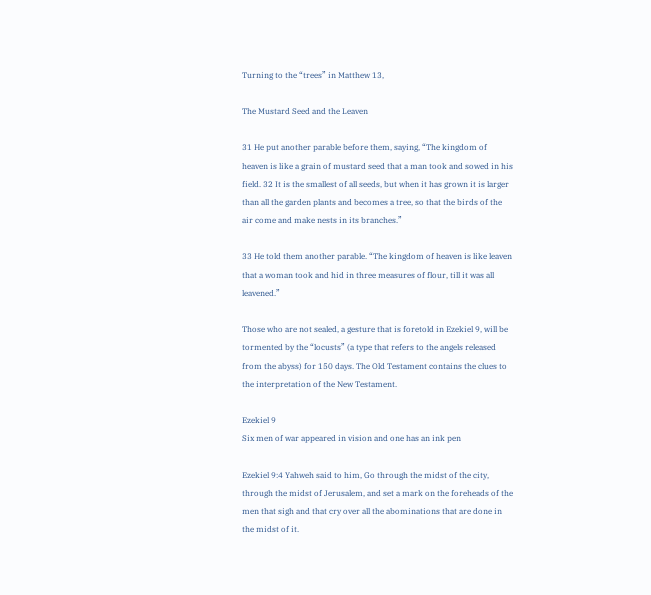Turning to the “trees” in Matthew 13,

The Mustard Seed and the Leaven

31 He put another parable before them, saying, “The kingdom of heaven is like a grain of mustard seed that a man took and sowed in his field. 32 It is the smallest of all seeds, but when it has grown it is larger than all the garden plants and becomes a tree, so that the birds of the air come and make nests in its branches.”

33 He told them another parable. “The kingdom of heaven is like leaven that a woman took and hid in three measures of flour, till it was all leavened.”

Those who are not sealed, a gesture that is foretold in Ezekiel 9, will be tormented by the “locusts” (a type that refers to the angels released from the abyss) for 150 days. The Old Testament contains the clues to the interpretation of the New Testament.

Ezekiel 9
Six men of war appeared in vision and one has an ink pen

Ezekiel 9:4 Yahweh said to him, Go through the midst of the city, through the midst of Jerusalem, and set a mark on the foreheads of the men that sigh and that cry over all the abominations that are done in the midst of it.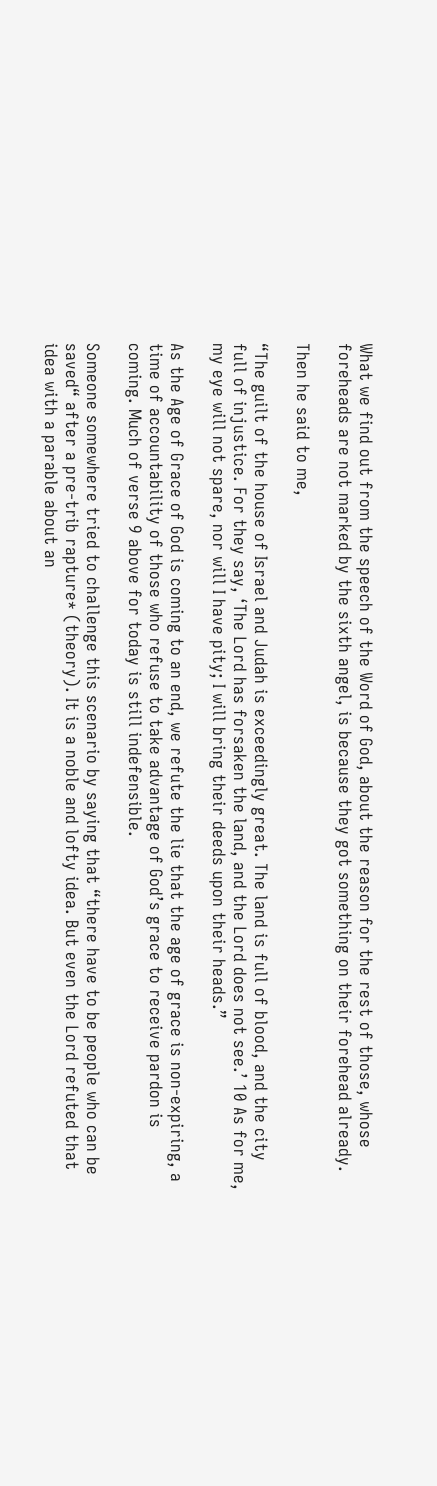What we find out from the speech of the Word of God, about the reason for the rest of those, whose foreheads are not marked by the sixth angel, is because they got something on their forehead already.

Then he said to me,

“The guilt of the house of Israel and Judah is exceedingly great. The land is full of blood, and the city full of injustice. For they say, ‘The Lord has forsaken the land, and the Lord does not see.’ 10 As for me, my eye will not spare, nor will I have pity; I will bring their deeds upon their heads.”

As the Age of Grace of God is coming to an end, we refute the lie that the age of grace is non-expiring, a time of accountability of those who refuse to take advantage of God’s grace to receive pardon is coming. Much of verse 9 above for today is still indefensible.

Someone somewhere tried to challenge this scenario by saying that “there have to be people who can be saved“ after a pre-trib rapture* (theory). It is a noble and lofty idea. But even the Lord refuted that idea with a parable about an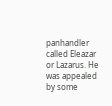panhandler called Eleazar or Lazarus. He was appealed by some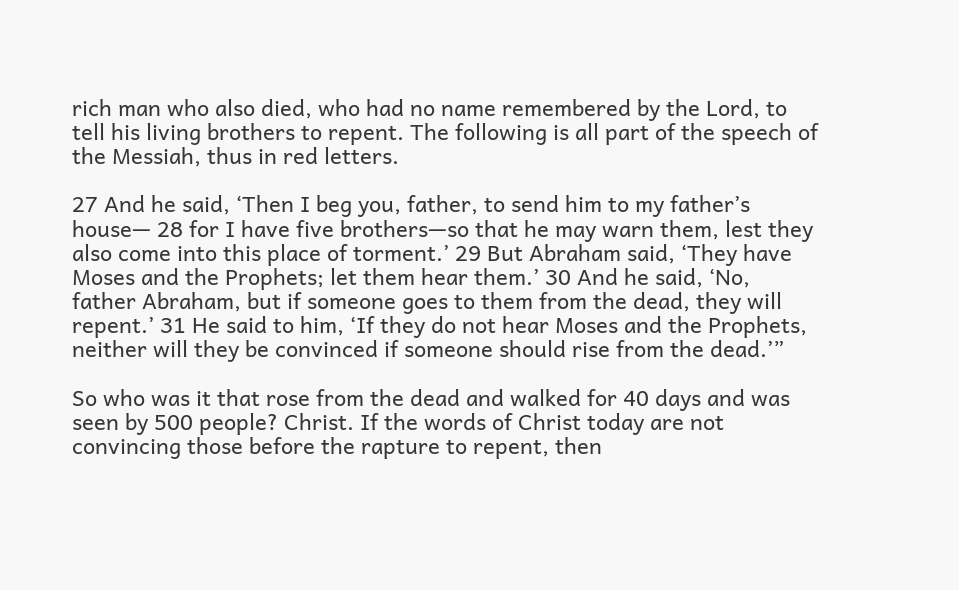rich man who also died, who had no name remembered by the Lord, to tell his living brothers to repent. The following is all part of the speech of the Messiah, thus in red letters.

27 And he said, ‘Then I beg you, father, to send him to my father’s house— 28 for I have five brothers—so that he may warn them, lest they also come into this place of torment.’ 29 But Abraham said, ‘They have Moses and the Prophets; let them hear them.’ 30 And he said, ‘No, father Abraham, but if someone goes to them from the dead, they will repent.’ 31 He said to him, ‘If they do not hear Moses and the Prophets, neither will they be convinced if someone should rise from the dead.’”

So who was it that rose from the dead and walked for 40 days and was seen by 500 people? Christ. If the words of Christ today are not convincing those before the rapture to repent, then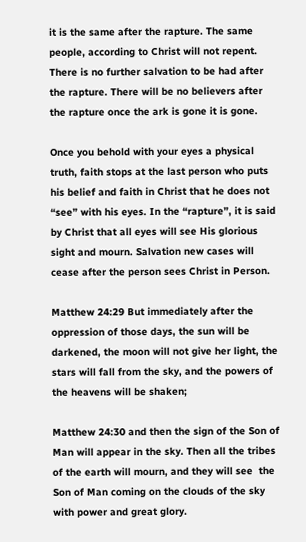it is the same after the rapture. The same people, according to Christ will not repent. There is no further salvation to be had after the rapture. There will be no believers after the rapture once the ark is gone it is gone.

Once you behold with your eyes a physical truth, faith stops at the last person who puts his belief and faith in Christ that he does not “see” with his eyes. In the “rapture”, it is said by Christ that all eyes will see His glorious sight and mourn. Salvation new cases will cease after the person sees Christ in Person.

Matthew 24:29 But immediately after the oppression of those days, the sun will be darkened, the moon will not give her light, the stars will fall from the sky, and the powers of the heavens will be shaken;

Matthew 24:30 and then the sign of the Son of Man will appear in the sky. Then all the tribes of the earth will mourn, and they will see  the Son of Man coming on the clouds of the sky with power and great glory.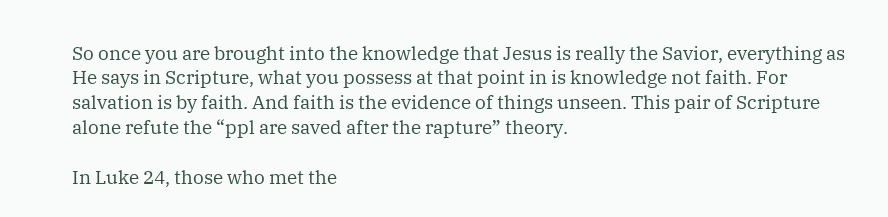So once you are brought into the knowledge that Jesus is really the Savior, everything as He says in Scripture, what you possess at that point in is knowledge not faith. For salvation is by faith. And faith is the evidence of things unseen. This pair of Scripture alone refute the “ppl are saved after the rapture” theory.

In Luke 24, those who met the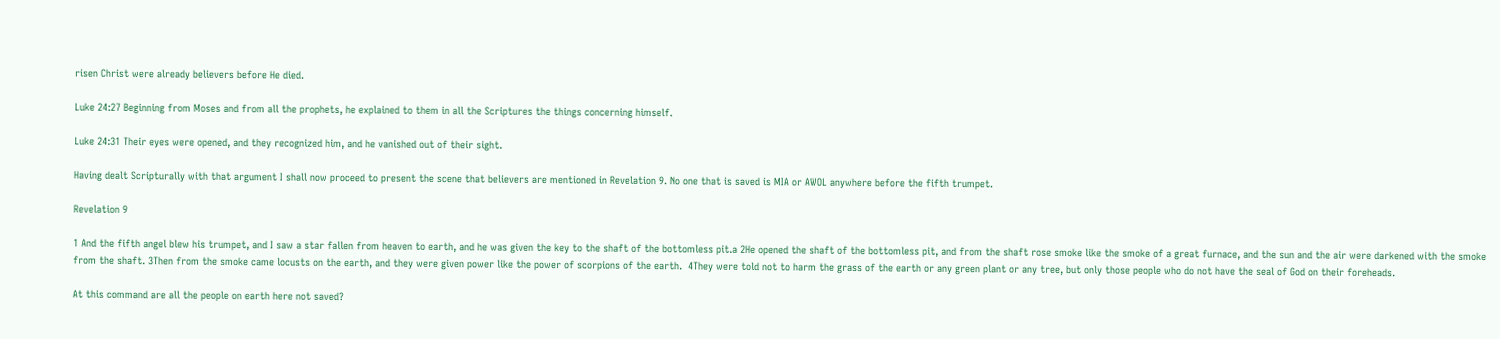risen Christ were already believers before He died.

Luke 24:27 Beginning from Moses and from all the prophets, he explained to them in all the Scriptures the things concerning himself.

Luke 24:31 Their eyes were opened, and they recognized him, and he vanished out of their sight.

Having dealt Scripturally with that argument I shall now proceed to present the scene that believers are mentioned in Revelation 9. No one that is saved is MIA or AWOL anywhere before the fifth trumpet.

Revelation 9

1 And the fifth angel blew his trumpet, and I saw a star fallen from heaven to earth, and he was given the key to the shaft of the bottomless pit.a 2He opened the shaft of the bottomless pit, and from the shaft rose smoke like the smoke of a great furnace, and the sun and the air were darkened with the smoke from the shaft. 3Then from the smoke came locusts on the earth, and they were given power like the power of scorpions of the earth.  4They were told not to harm the grass of the earth or any green plant or any tree, but only those people who do not have the seal of God on their foreheads.

At this command are all the people on earth here not saved?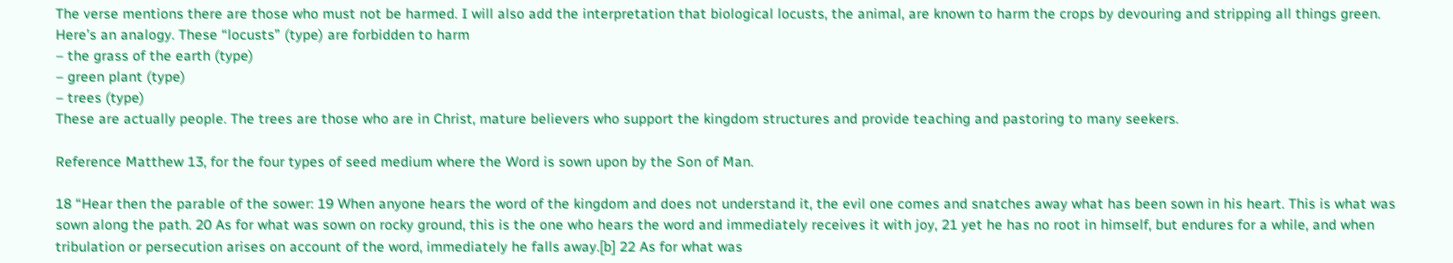The verse mentions there are those who must not be harmed. I will also add the interpretation that biological locusts, the animal, are known to harm the crops by devouring and stripping all things green. Here’s an analogy. These “locusts” (type) are forbidden to harm
– the grass of the earth (type)
– green plant (type)
– trees (type)
These are actually people. The trees are those who are in Christ, mature believers who support the kingdom structures and provide teaching and pastoring to many seekers.

Reference Matthew 13, for the four types of seed medium where the Word is sown upon by the Son of Man.

18 “Hear then the parable of the sower: 19 When anyone hears the word of the kingdom and does not understand it, the evil one comes and snatches away what has been sown in his heart. This is what was sown along the path. 20 As for what was sown on rocky ground, this is the one who hears the word and immediately receives it with joy, 21 yet he has no root in himself, but endures for a while, and when tribulation or persecution arises on account of the word, immediately he falls away.[b] 22 As for what was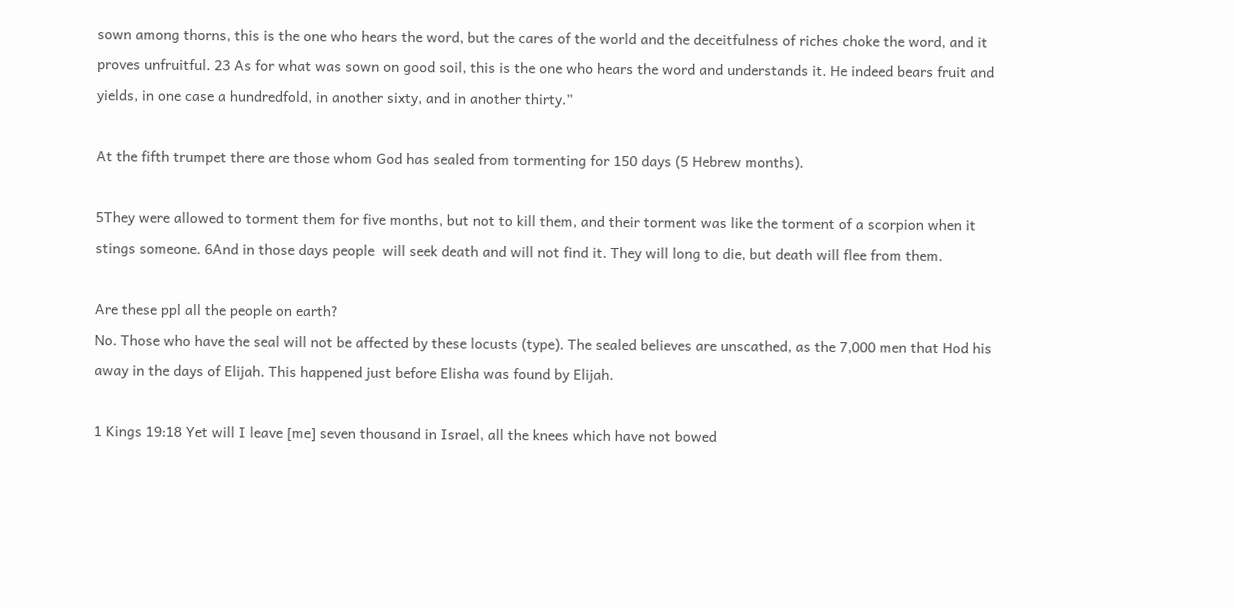sown among thorns, this is the one who hears the word, but the cares of the world and the deceitfulness of riches choke the word, and it proves unfruitful. 23 As for what was sown on good soil, this is the one who hears the word and understands it. He indeed bears fruit and yields, in one case a hundredfold, in another sixty, and in another thirty.”

At the fifth trumpet there are those whom God has sealed from tormenting for 150 days (5 Hebrew months).

5They were allowed to torment them for five months, but not to kill them, and their torment was like the torment of a scorpion when it stings someone. 6And in those days people  will seek death and will not find it. They will long to die, but death will flee from them.

Are these ppl all the people on earth?
No. Those who have the seal will not be affected by these locusts (type). The sealed believes are unscathed, as the 7,000 men that Hod his away in the days of Elijah. This happened just before Elisha was found by Elijah.

1 Kings 19:18 Yet will I leave [me] seven thousand in Israel, all the knees which have not bowed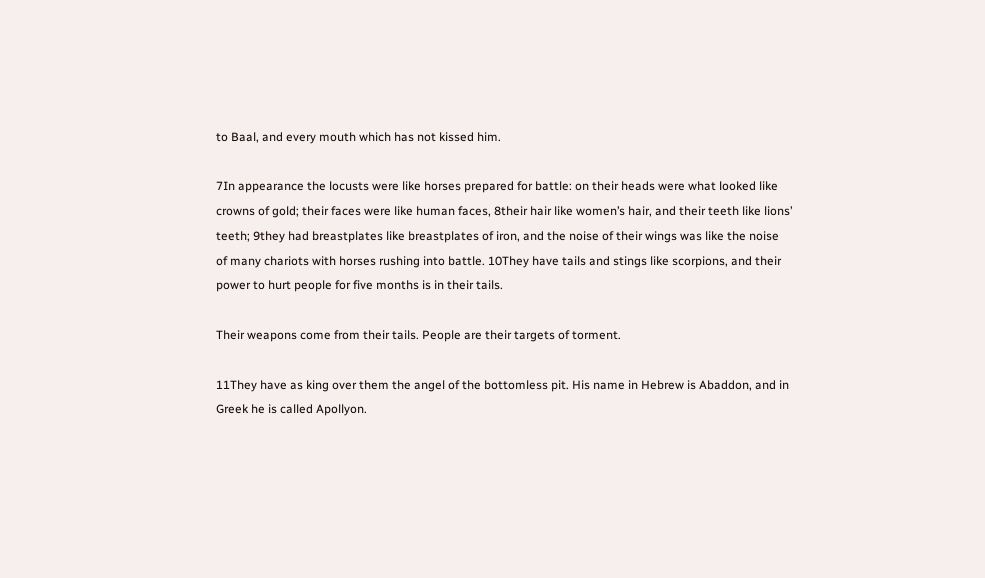to Baal, and every mouth which has not kissed him.

7In appearance the locusts were like horses prepared for battle: on their heads were what looked like crowns of gold; their faces were like human faces, 8their hair like women’s hair, and their teeth like lions’ teeth; 9they had breastplates like breastplates of iron, and the noise of their wings was like the noise of many chariots with horses rushing into battle. 10They have tails and stings like scorpions, and their power to hurt people for five months is in their tails.

Their weapons come from their tails. People are their targets of torment.

11They have as king over them the angel of the bottomless pit. His name in Hebrew is Abaddon, and in Greek he is called Apollyon.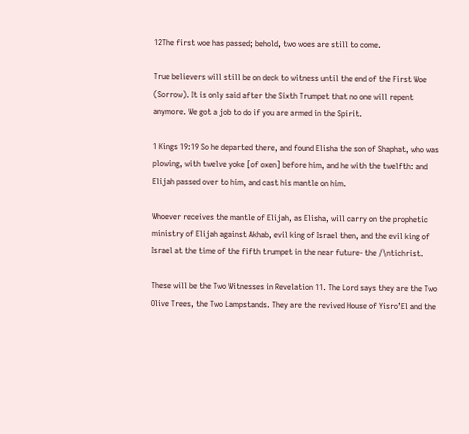12The first woe has passed; behold, two woes are still to come.

True believers will still be on deck to witness until the end of the First Woe (Sorrow). It is only said after the Sixth Trumpet that no one will repent anymore. We got a job to do if you are armed in the Spirit.

1 Kings 19:19 So he departed there, and found Elisha the son of Shaphat, who was plowing, with twelve yoke [of oxen] before him, and he with the twelfth: and Elijah passed over to him, and cast his mantle on him.

Whoever receives the mantle of Elijah, as Elisha, will carry on the prophetic ministry of Elijah against Akhab, evil king of Israel then, and the evil king of Israel at the time of the fifth trumpet in the near future- the /\ntichrist.

These will be the Two Witnesses in Revelation 11. The Lord says they are the Two Olive Trees, the Two Lampstands. They are the revived House of Yisro’El and the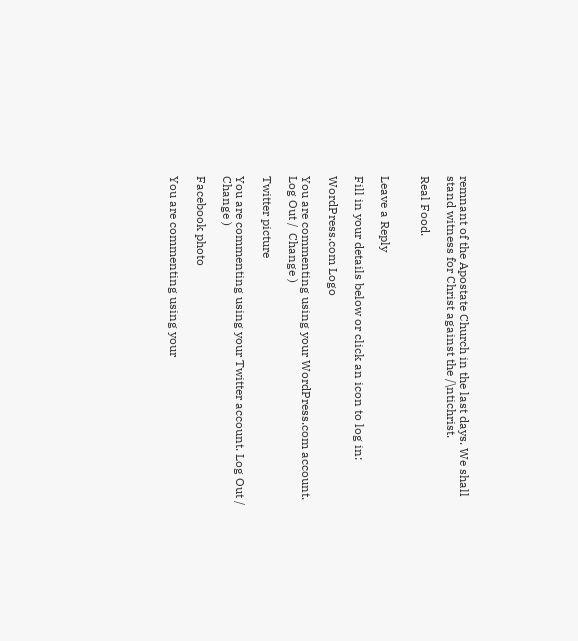remnant of the Apostate Church in the last days. We shall stand witness for Christ against the /\ntichrist.

Real Food.


Leave a Reply

Fill in your details below or click an icon to log in:

WordPress.com Logo

You are commenting using your WordPress.com account. Log Out /  Change )

Twitter picture

You are commenting using your Twitter account. Log Out /  Change )

Facebook photo

You are commenting using your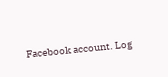Facebook account. Log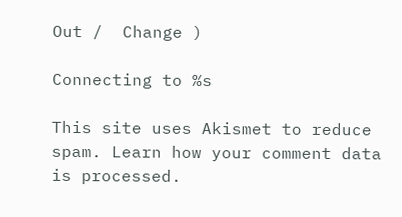Out /  Change )

Connecting to %s

This site uses Akismet to reduce spam. Learn how your comment data is processed.